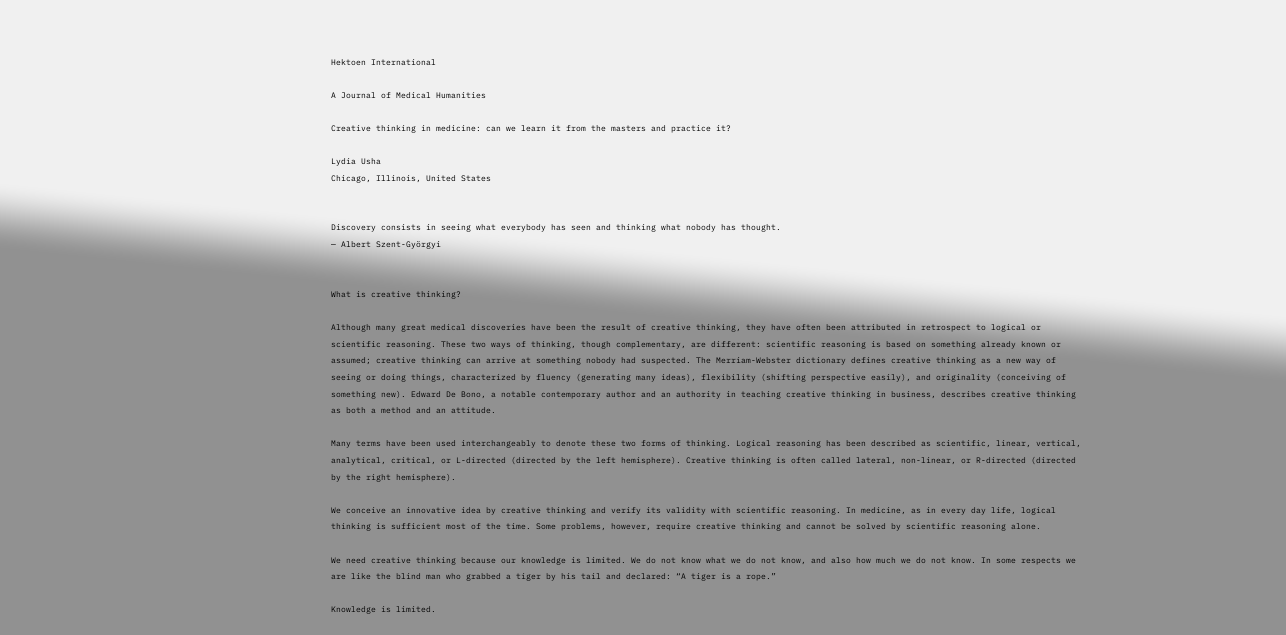Hektoen International

A Journal of Medical Humanities

Creative thinking in medicine: can we learn it from the masters and practice it?

Lydia Usha
Chicago, Illinois, United States


Discovery consists in seeing what everybody has seen and thinking what nobody has thought.
— Albert Szent-Györgyi


What is creative thinking?

Although many great medical discoveries have been the result of creative thinking, they have often been attributed in retrospect to logical or scientific reasoning. These two ways of thinking, though complementary, are different: scientific reasoning is based on something already known or assumed; creative thinking can arrive at something nobody had suspected. The Merriam-Webster dictionary defines creative thinking as a new way of seeing or doing things, characterized by fluency (generating many ideas), flexibility (shifting perspective easily), and originality (conceiving of something new). Edward De Bono, a notable contemporary author and an authority in teaching creative thinking in business, describes creative thinking as both a method and an attitude.

Many terms have been used interchangeably to denote these two forms of thinking. Logical reasoning has been described as scientific, linear, vertical, analytical, critical, or L-directed (directed by the left hemisphere). Creative thinking is often called lateral, non-linear, or R-directed (directed by the right hemisphere).

We conceive an innovative idea by creative thinking and verify its validity with scientific reasoning. In medicine, as in every day life, logical thinking is sufficient most of the time. Some problems, however, require creative thinking and cannot be solved by scientific reasoning alone.

We need creative thinking because our knowledge is limited. We do not know what we do not know, and also how much we do not know. In some respects we are like the blind man who grabbed a tiger by his tail and declared: “A tiger is a rope.”

Knowledge is limited.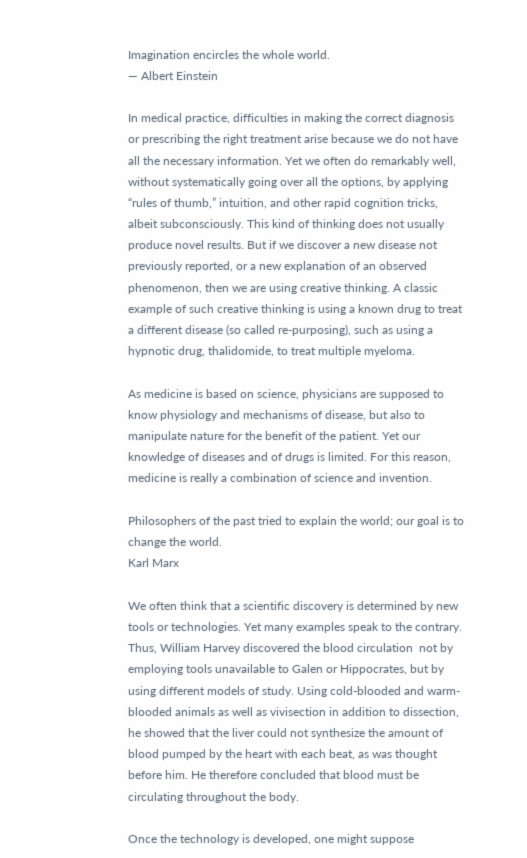Imagination encircles the whole world.
— Albert Einstein

In medical practice, difficulties in making the correct diagnosis or prescribing the right treatment arise because we do not have all the necessary information. Yet we often do remarkably well, without systematically going over all the options, by applying “rules of thumb,” intuition, and other rapid cognition tricks, albeit subconsciously. This kind of thinking does not usually produce novel results. But if we discover a new disease not previously reported, or a new explanation of an observed phenomenon, then we are using creative thinking. A classic example of such creative thinking is using a known drug to treat a different disease (so called re-purposing), such as using a hypnotic drug, thalidomide, to treat multiple myeloma.

As medicine is based on science, physicians are supposed to know physiology and mechanisms of disease, but also to manipulate nature for the benefit of the patient. Yet our knowledge of diseases and of drugs is limited. For this reason, medicine is really a combination of science and invention.

Philosophers of the past tried to explain the world; our goal is to change the world.
Karl Marx

We often think that a scientific discovery is determined by new tools or technologies. Yet many examples speak to the contrary. Thus, William Harvey discovered the blood circulation  not by employing tools unavailable to Galen or Hippocrates, but by using different models of study. Using cold-blooded and warm-blooded animals as well as vivisection in addition to dissection, he showed that the liver could not synthesize the amount of blood pumped by the heart with each beat, as was thought before him. He therefore concluded that blood must be circulating throughout the body.

Once the technology is developed, one might suppose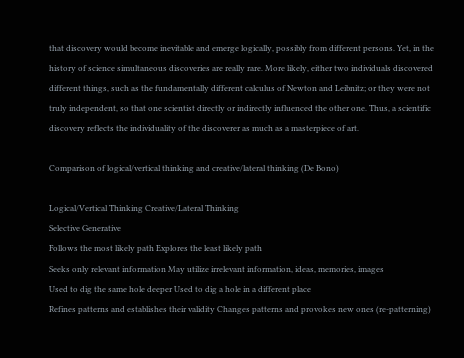that discovery would become inevitable and emerge logically, possibly from different persons. Yet, in the history of science simultaneous discoveries are really rare. More likely, either two individuals discovered different things, such as the fundamentally different calculus of Newton and Leibnitz; or they were not truly independent, so that one scientist directly or indirectly influenced the other one. Thus, a scientific discovery reflects the individuality of the discoverer as much as a masterpiece of art.

Comparison of logical/vertical thinking and creative/lateral thinking (De Bono)

Logical/Vertical Thinking Creative/Lateral Thinking
Selective Generative
Follows the most likely path Explores the least likely path
Seeks only relevant information May utilize irrelevant information, ideas, memories, images
Used to dig the same hole deeper Used to dig a hole in a different place
Refines patterns and establishes their validity Changes patterns and provokes new ones (re-patterning)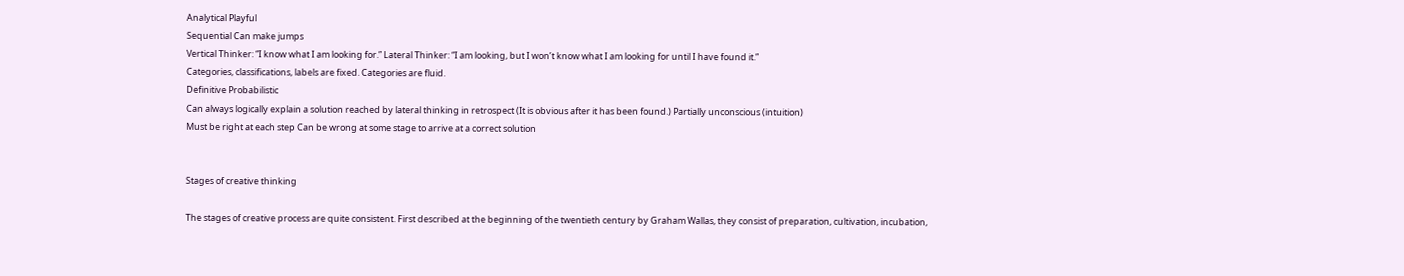Analytical Playful
Sequential Can make jumps
Vertical Thinker: “I know what I am looking for.” Lateral Thinker: “I am looking, but I won’t know what I am looking for until I have found it.”
Categories, classifications, labels are fixed. Categories are fluid.
Definitive Probabilistic
Can always logically explain a solution reached by lateral thinking in retrospect (It is obvious after it has been found.) Partially unconscious (intuition)
Must be right at each step Can be wrong at some stage to arrive at a correct solution


Stages of creative thinking

The stages of creative process are quite consistent. First described at the beginning of the twentieth century by Graham Wallas, they consist of preparation, cultivation, incubation,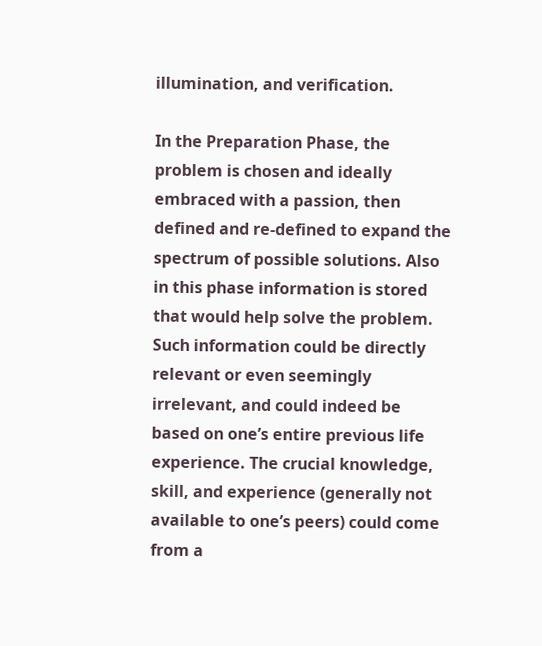illumination, and verification.

In the Preparation Phase, the problem is chosen and ideally embraced with a passion, then defined and re-defined to expand the spectrum of possible solutions. Also in this phase information is stored that would help solve the problem. Such information could be directly relevant or even seemingly irrelevant, and could indeed be based on one’s entire previous life experience. The crucial knowledge, skill, and experience (generally not available to one’s peers) could come from a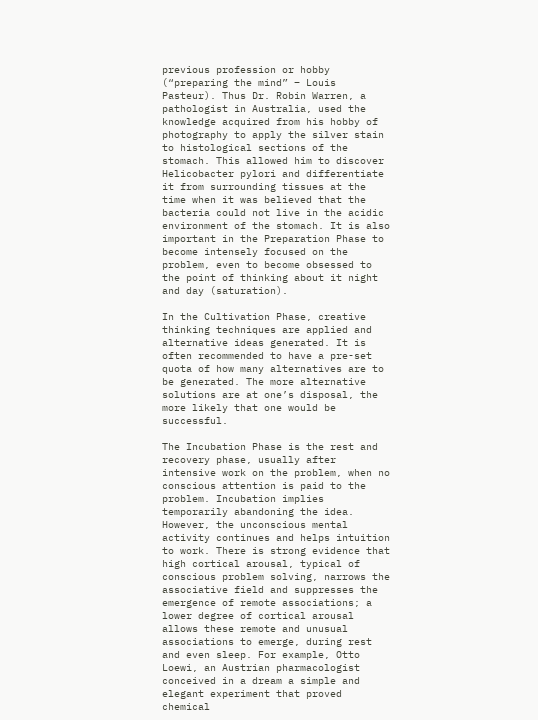previous profession or hobby (“preparing the mind” – Louis Pasteur). Thus Dr. Robin Warren, a pathologist in Australia, used the knowledge acquired from his hobby of photography to apply the silver stain to histological sections of the stomach. This allowed him to discover Helicobacter pylori and differentiate it from surrounding tissues at the time when it was believed that the bacteria could not live in the acidic environment of the stomach. It is also important in the Preparation Phase to become intensely focused on the problem, even to become obsessed to the point of thinking about it night and day (saturation).

In the Cultivation Phase, creative thinking techniques are applied and alternative ideas generated. It is often recommended to have a pre-set quota of how many alternatives are to be generated. The more alternative solutions are at one’s disposal, the more likely that one would be successful.

The Incubation Phase is the rest and recovery phase, usually after intensive work on the problem, when no conscious attention is paid to the problem. Incubation implies temporarily abandoning the idea. However, the unconscious mental activity continues and helps intuition to work. There is strong evidence that high cortical arousal, typical of conscious problem solving, narrows the associative field and suppresses the emergence of remote associations; a lower degree of cortical arousal allows these remote and unusual associations to emerge, during rest and even sleep. For example, Otto Loewi, an Austrian pharmacologist conceived in a dream a simple and elegant experiment that proved chemical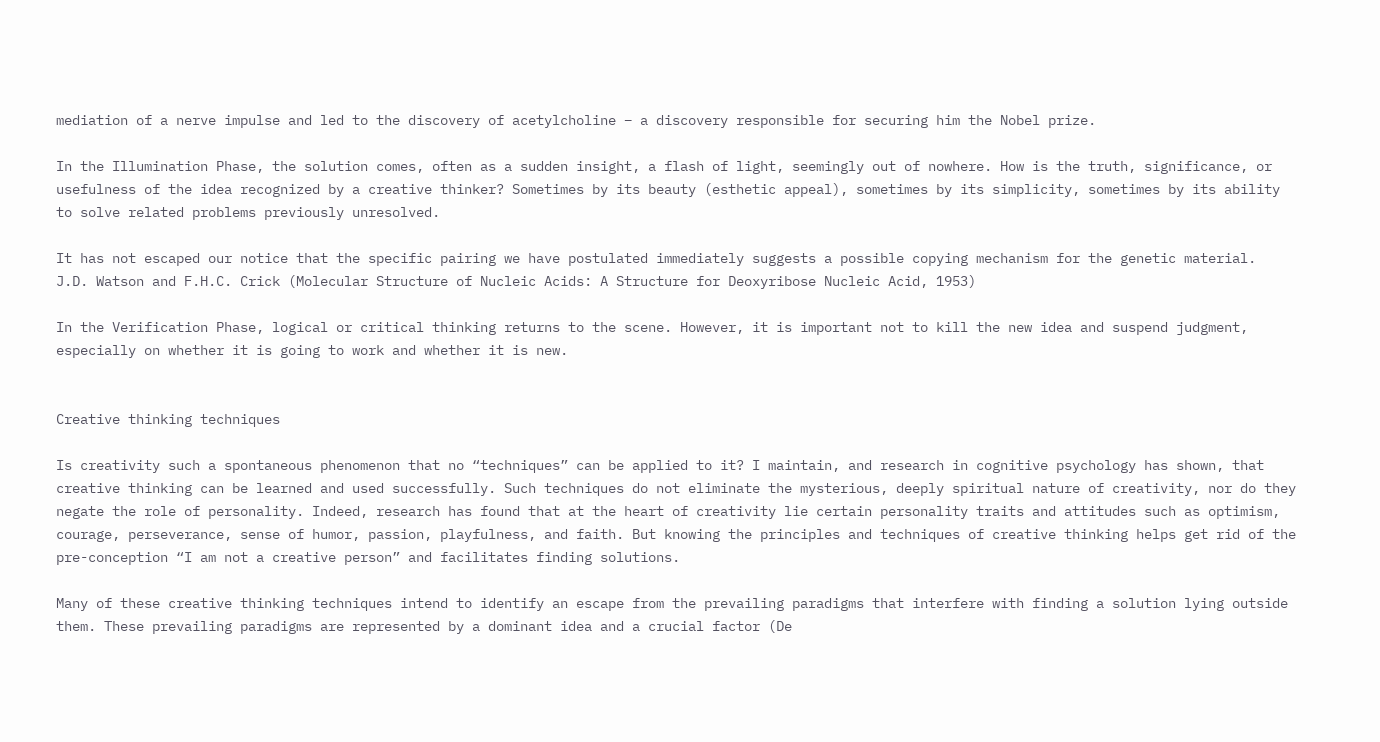mediation of a nerve impulse and led to the discovery of acetylcholine – a discovery responsible for securing him the Nobel prize.

In the Illumination Phase, the solution comes, often as a sudden insight, a flash of light, seemingly out of nowhere. How is the truth, significance, or usefulness of the idea recognized by a creative thinker? Sometimes by its beauty (esthetic appeal), sometimes by its simplicity, sometimes by its ability to solve related problems previously unresolved.

It has not escaped our notice that the specific pairing we have postulated immediately suggests a possible copying mechanism for the genetic material.
J.D. Watson and F.H.C. Crick (Molecular Structure of Nucleic Acids: A Structure for Deoxyribose Nucleic Acid, 1953)

In the Verification Phase, logical or critical thinking returns to the scene. However, it is important not to kill the new idea and suspend judgment, especially on whether it is going to work and whether it is new.


Creative thinking techniques

Is creativity such a spontaneous phenomenon that no “techniques” can be applied to it? I maintain, and research in cognitive psychology has shown, that creative thinking can be learned and used successfully. Such techniques do not eliminate the mysterious, deeply spiritual nature of creativity, nor do they negate the role of personality. Indeed, research has found that at the heart of creativity lie certain personality traits and attitudes such as optimism, courage, perseverance, sense of humor, passion, playfulness, and faith. But knowing the principles and techniques of creative thinking helps get rid of the pre-conception “I am not a creative person” and facilitates finding solutions.

Many of these creative thinking techniques intend to identify an escape from the prevailing paradigms that interfere with finding a solution lying outside them. These prevailing paradigms are represented by a dominant idea and a crucial factor (De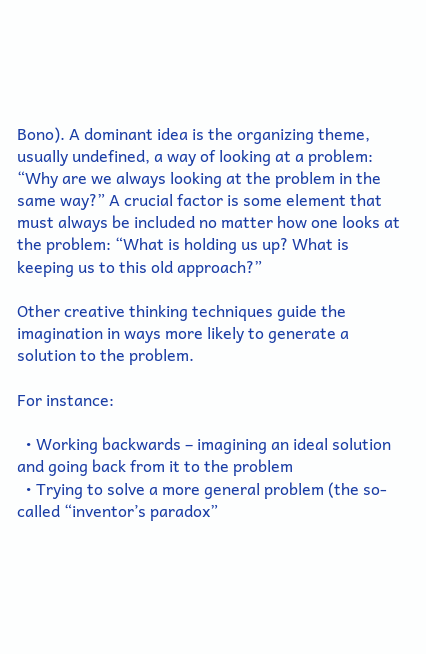Bono). A dominant idea is the organizing theme, usually undefined, a way of looking at a problem: “Why are we always looking at the problem in the same way?” A crucial factor is some element that must always be included no matter how one looks at the problem: “What is holding us up? What is keeping us to this old approach?”

Other creative thinking techniques guide the imagination in ways more likely to generate a solution to the problem.

For instance:

  • Working backwards – imagining an ideal solution and going back from it to the problem
  • Trying to solve a more general problem (the so-called “inventor’s paradox”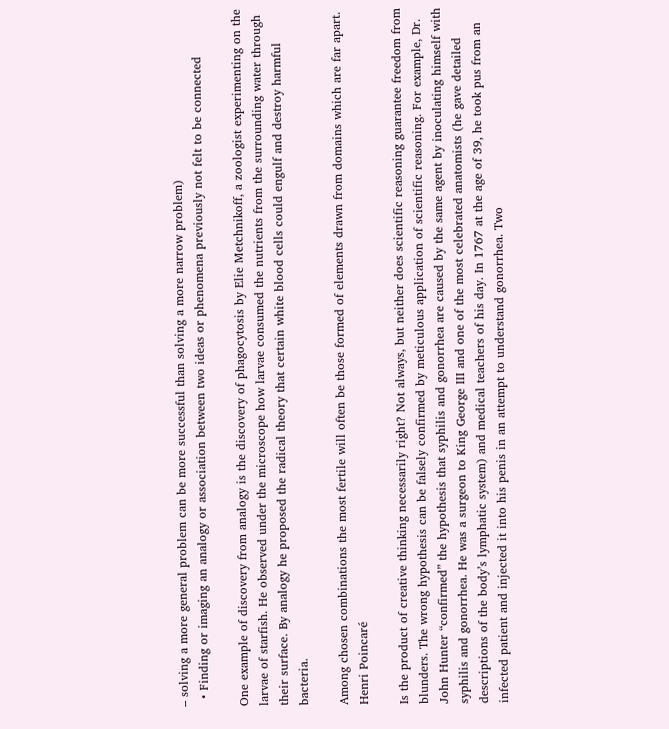– solving a more general problem can be more successful than solving a more narrow problem)
  • Finding or imaging an analogy or association between two ideas or phenomena previously not felt to be connected

One example of discovery from analogy is the discovery of phagocytosis by Elie Metchnikoff, a zoologist experimenting on the larvae of starfish. He observed under the microscope how larvae consumed the nutrients from the surrounding water through their surface. By analogy he proposed the radical theory that certain white blood cells could engulf and destroy harmful bacteria.

Among chosen combinations the most fertile will often be those formed of elements drawn from domains which are far apart.
Henri Poincaré

Is the product of creative thinking necessarily right? Not always, but neither does scientific reasoning guarantee freedom from blunders. The wrong hypothesis can be falsely confirmed by meticulous application of scientific reasoning. For example, Dr. John Hunter “confirmed” the hypothesis that syphilis and gonorrhea are caused by the same agent by inoculating himself with syphilis and gonorrhea. He was a surgeon to King George III and one of the most celebrated anatomists (he gave detailed descriptions of the body’s lymphatic system) and medical teachers of his day. In 1767 at the age of 39, he took pus from an infected patient and injected it into his penis in an attempt to understand gonorrhea. Two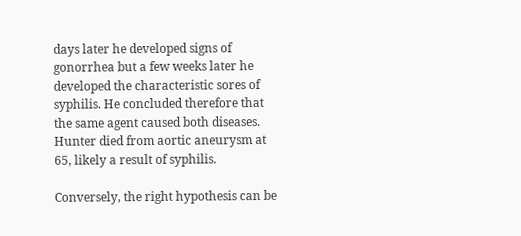days later he developed signs of gonorrhea but a few weeks later he developed the characteristic sores of syphilis. He concluded therefore that the same agent caused both diseases. Hunter died from aortic aneurysm at 65, likely a result of syphilis.

Conversely, the right hypothesis can be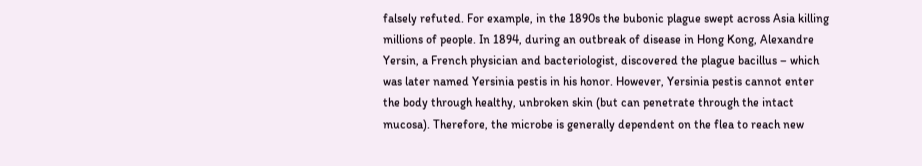falsely refuted. For example, in the 1890s the bubonic plague swept across Asia killing millions of people. In 1894, during an outbreak of disease in Hong Kong, Alexandre Yersin, a French physician and bacteriologist, discovered the plague bacillus – which was later named Yersinia pestis in his honor. However, Yersinia pestis cannot enter the body through healthy, unbroken skin (but can penetrate through the intact mucosa). Therefore, the microbe is generally dependent on the flea to reach new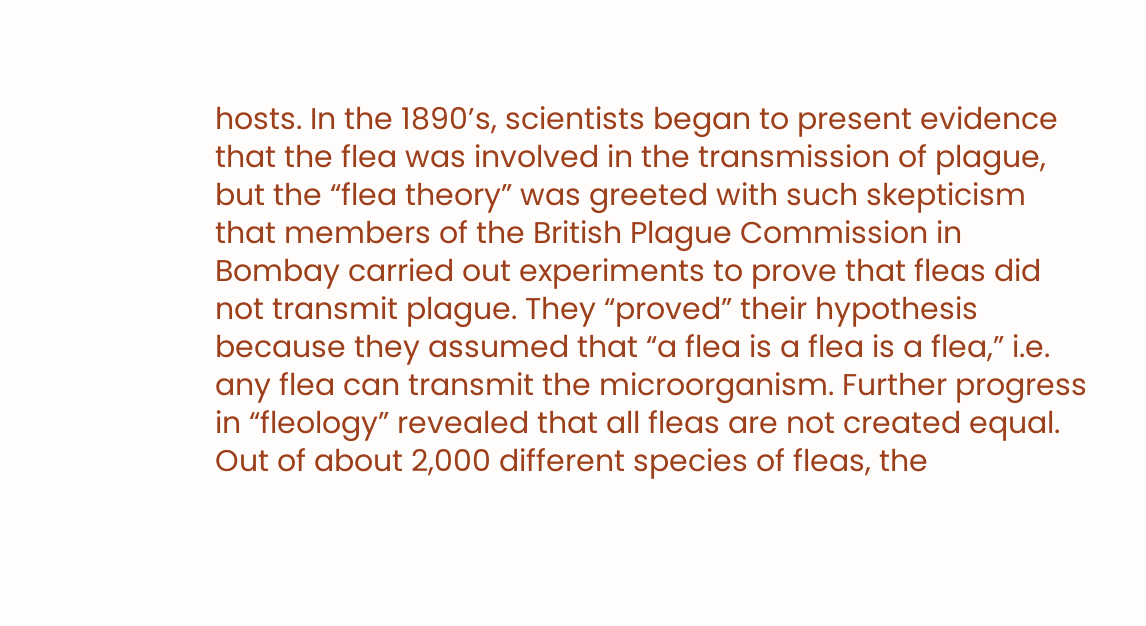hosts. In the 1890’s, scientists began to present evidence that the flea was involved in the transmission of plague, but the “flea theory” was greeted with such skepticism that members of the British Plague Commission in Bombay carried out experiments to prove that fleas did not transmit plague. They “proved” their hypothesis because they assumed that “a flea is a flea is a flea,” i.e. any flea can transmit the microorganism. Further progress in “fleology” revealed that all fleas are not created equal. Out of about 2,000 different species of fleas, the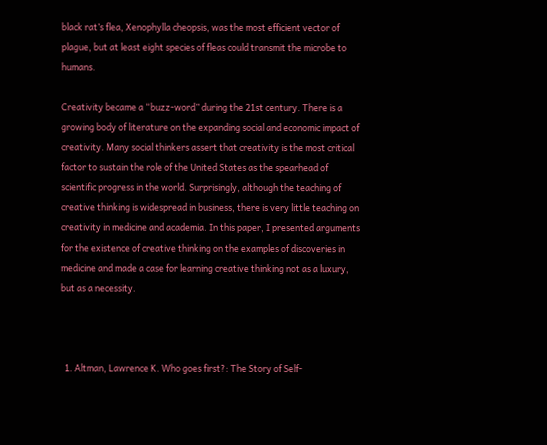black rat’s flea, Xenophylla cheopsis, was the most efficient vector of plague, but at least eight species of fleas could transmit the microbe to humans.

Creativity became a “buzz-word” during the 21st century. There is a growing body of literature on the expanding social and economic impact of creativity. Many social thinkers assert that creativity is the most critical factor to sustain the role of the United States as the spearhead of scientific progress in the world. Surprisingly, although the teaching of creative thinking is widespread in business, there is very little teaching on creativity in medicine and academia. In this paper, I presented arguments for the existence of creative thinking on the examples of discoveries in medicine and made a case for learning creative thinking not as a luxury, but as a necessity.



  1. Altman, Lawrence K. Who goes first?: The Story of Self-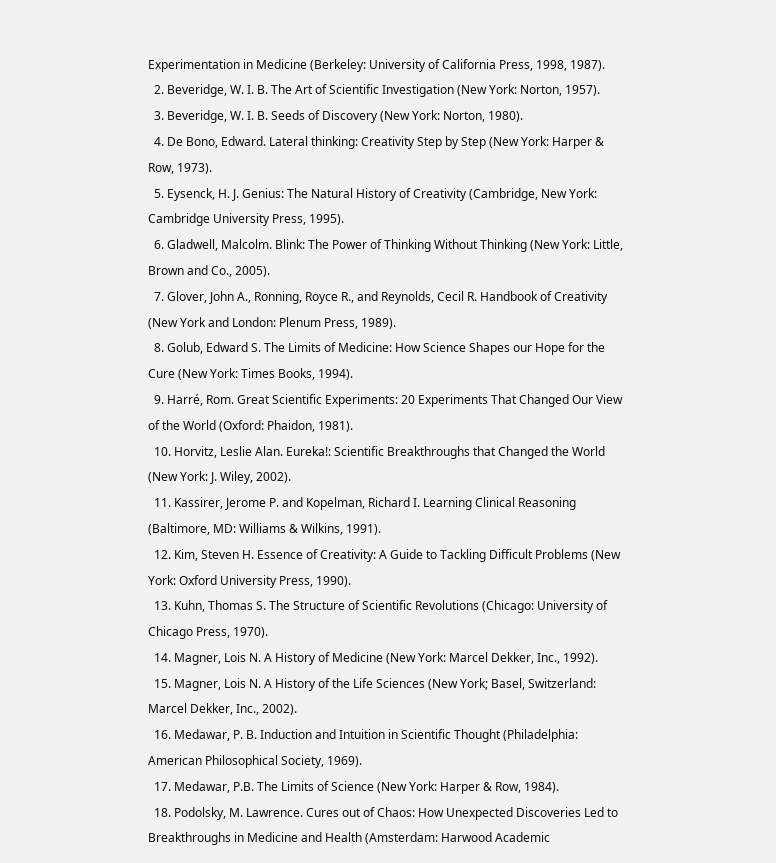Experimentation in Medicine (Berkeley: University of California Press, 1998, 1987).
  2. Beveridge, W. I. B. The Art of Scientific Investigation (New York: Norton, 1957).
  3. Beveridge, W. I. B. Seeds of Discovery (New York: Norton, 1980).
  4. De Bono, Edward. Lateral thinking: Creativity Step by Step (New York: Harper & Row, 1973).
  5. Eysenck, H. J. Genius: The Natural History of Creativity (Cambridge, New York: Cambridge University Press, 1995).
  6. Gladwell, Malcolm. Blink: The Power of Thinking Without Thinking (New York: Little, Brown and Co., 2005).
  7. Glover, John A., Ronning, Royce R., and Reynolds, Cecil R. Handbook of Creativity (New York and London: Plenum Press, 1989).
  8. Golub, Edward S. The Limits of Medicine: How Science Shapes our Hope for the Cure (New York: Times Books, 1994).
  9. Harré, Rom. Great Scientific Experiments: 20 Experiments That Changed Our View of the World (Oxford: Phaidon, 1981).
  10. Horvitz, Leslie Alan. Eureka!: Scientific Breakthroughs that Changed the World (New York: J. Wiley, 2002).
  11. Kassirer, Jerome P. and Kopelman, Richard I. Learning Clinical Reasoning (Baltimore, MD: Williams & Wilkins, 1991).
  12. Kim, Steven H. Essence of Creativity: A Guide to Tackling Difficult Problems (New York: Oxford University Press, 1990).
  13. Kuhn, Thomas S. The Structure of Scientific Revolutions (Chicago: University of Chicago Press, 1970).
  14. Magner, Lois N. A History of Medicine (New York: Marcel Dekker, Inc., 1992).
  15. Magner, Lois N. A History of the Life Sciences (New York; Basel, Switzerland: Marcel Dekker, Inc., 2002).
  16. Medawar, P. B. Induction and Intuition in Scientific Thought (Philadelphia: American Philosophical Society, 1969).
  17. Medawar, P.B. The Limits of Science (New York: Harper & Row, 1984).
  18. Podolsky, M. Lawrence. Cures out of Chaos: How Unexpected Discoveries Led to Breakthroughs in Medicine and Health (Amsterdam: Harwood Academic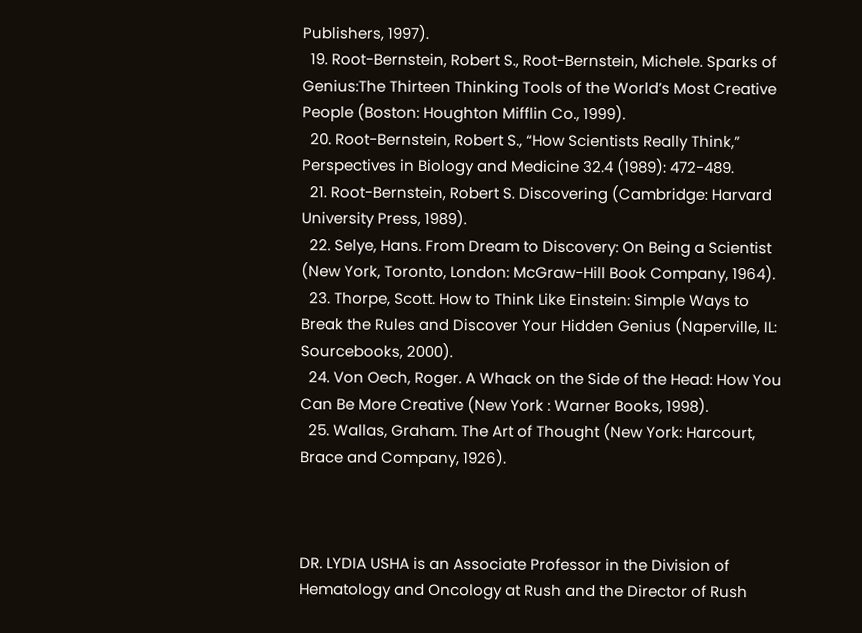Publishers, 1997).
  19. Root-Bernstein, Robert S., Root-Bernstein, Michele. Sparks of Genius:The Thirteen Thinking Tools of the World’s Most Creative People (Boston: Houghton Mifflin Co., 1999).
  20. Root-Bernstein, Robert S., “How Scientists Really Think,” Perspectives in Biology and Medicine 32.4 (1989): 472-489.
  21. Root-Bernstein, Robert S. Discovering (Cambridge: Harvard University Press, 1989).
  22. Selye, Hans. From Dream to Discovery: On Being a Scientist (New York, Toronto, London: McGraw-Hill Book Company, 1964).
  23. Thorpe, Scott. How to Think Like Einstein: Simple Ways to Break the Rules and Discover Your Hidden Genius (Naperville, IL: Sourcebooks, 2000).
  24. Von Oech, Roger. A Whack on the Side of the Head: How You Can Be More Creative (New York : Warner Books, 1998).
  25. Wallas, Graham. The Art of Thought (New York: Harcourt, Brace and Company, 1926).



DR. LYDIA USHA is an Associate Professor in the Division of Hematology and Oncology at Rush and the Director of Rush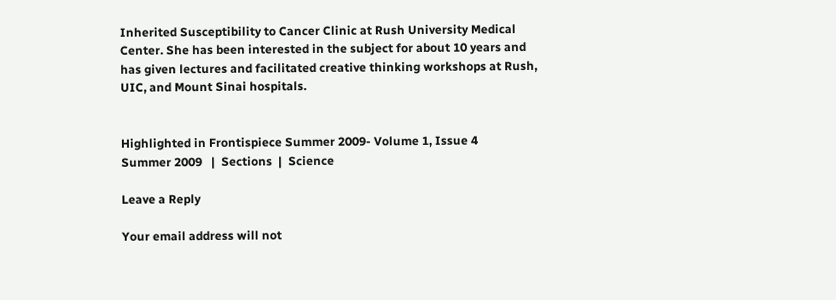Inherited Susceptibility to Cancer Clinic at Rush University Medical Center. She has been interested in the subject for about 10 years and has given lectures and facilitated creative thinking workshops at Rush, UIC, and Mount Sinai hospitals.


Highlighted in Frontispiece Summer 2009- Volume 1, Issue 4
Summer 2009   |  Sections  |  Science

Leave a Reply

Your email address will not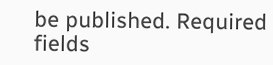be published. Required fields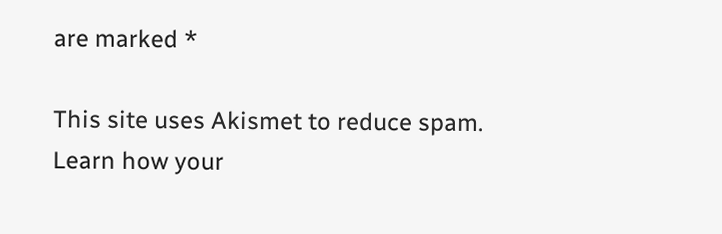are marked *

This site uses Akismet to reduce spam. Learn how your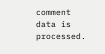comment data is processed.